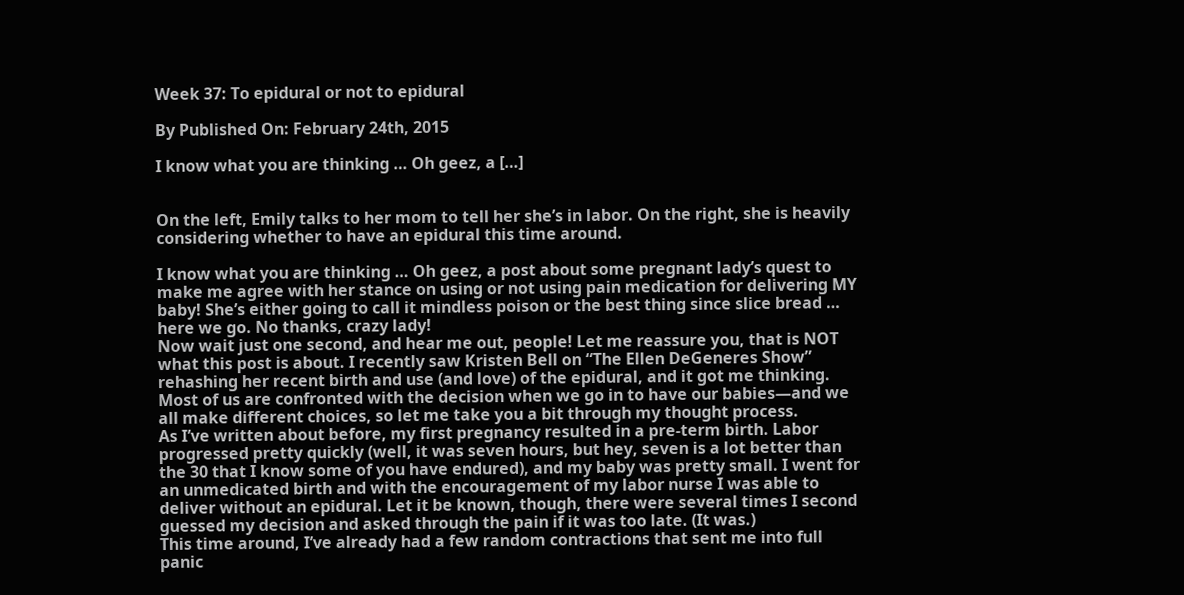Week 37: To epidural or not to epidural

By Published On: February 24th, 2015

I know what you are thinking … Oh geez, a […]


On the left, Emily talks to her mom to tell her she’s in labor. On the right, she is heavily considering whether to have an epidural this time around.

I know what you are thinking … Oh geez, a post about some pregnant lady’s quest to make me agree with her stance on using or not using pain medication for delivering MY baby! She’s either going to call it mindless poison or the best thing since slice bread … here we go. No thanks, crazy lady!
Now wait just one second, and hear me out, people! Let me reassure you, that is NOT what this post is about. I recently saw Kristen Bell on “The Ellen DeGeneres Show” rehashing her recent birth and use (and love) of the epidural, and it got me thinking. Most of us are confronted with the decision when we go in to have our babies—and we all make different choices, so let me take you a bit through my thought process.
As I’ve written about before, my first pregnancy resulted in a pre-term birth. Labor progressed pretty quickly (well, it was seven hours, but hey, seven is a lot better than the 30 that I know some of you have endured), and my baby was pretty small. I went for an unmedicated birth and with the encouragement of my labor nurse I was able to deliver without an epidural. Let it be known, though, there were several times I second guessed my decision and asked through the pain if it was too late. (It was.)
This time around, I’ve already had a few random contractions that sent me into full panic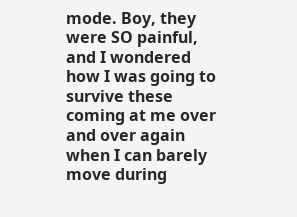mode. Boy, they were SO painful, and I wondered how I was going to survive these coming at me over and over again when I can barely move during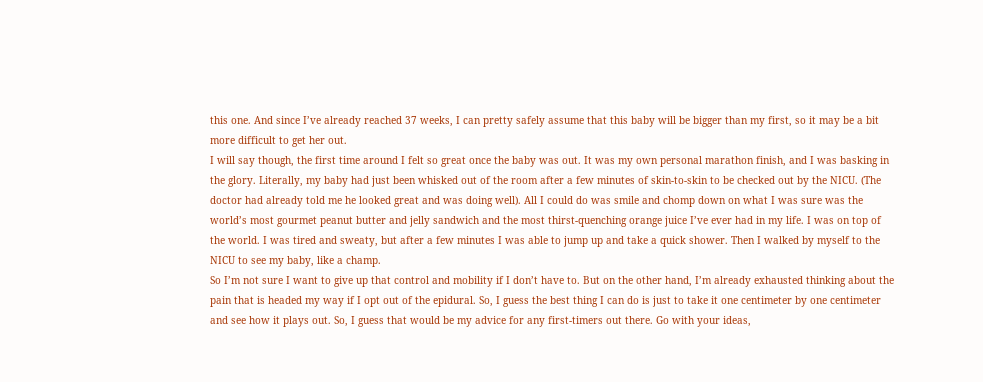this one. And since I’ve already reached 37 weeks, I can pretty safely assume that this baby will be bigger than my first, so it may be a bit more difficult to get her out.
I will say though, the first time around I felt so great once the baby was out. It was my own personal marathon finish, and I was basking in the glory. Literally, my baby had just been whisked out of the room after a few minutes of skin-to-skin to be checked out by the NICU. (The doctor had already told me he looked great and was doing well). All I could do was smile and chomp down on what I was sure was the world’s most gourmet peanut butter and jelly sandwich and the most thirst-quenching orange juice I’ve ever had in my life. I was on top of the world. I was tired and sweaty, but after a few minutes I was able to jump up and take a quick shower. Then I walked by myself to the NICU to see my baby, like a champ.
So I’m not sure I want to give up that control and mobility if I don’t have to. But on the other hand, I’m already exhausted thinking about the pain that is headed my way if I opt out of the epidural. So, I guess the best thing I can do is just to take it one centimeter by one centimeter and see how it plays out. So, I guess that would be my advice for any first-timers out there. Go with your ideas,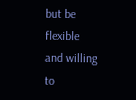but be flexible and willing to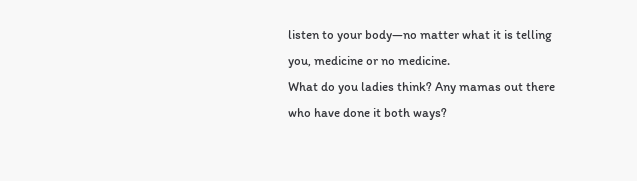listen to your body—no matter what it is telling you, medicine or no medicine.
What do you ladies think? Any mamas out there who have done it both ways?